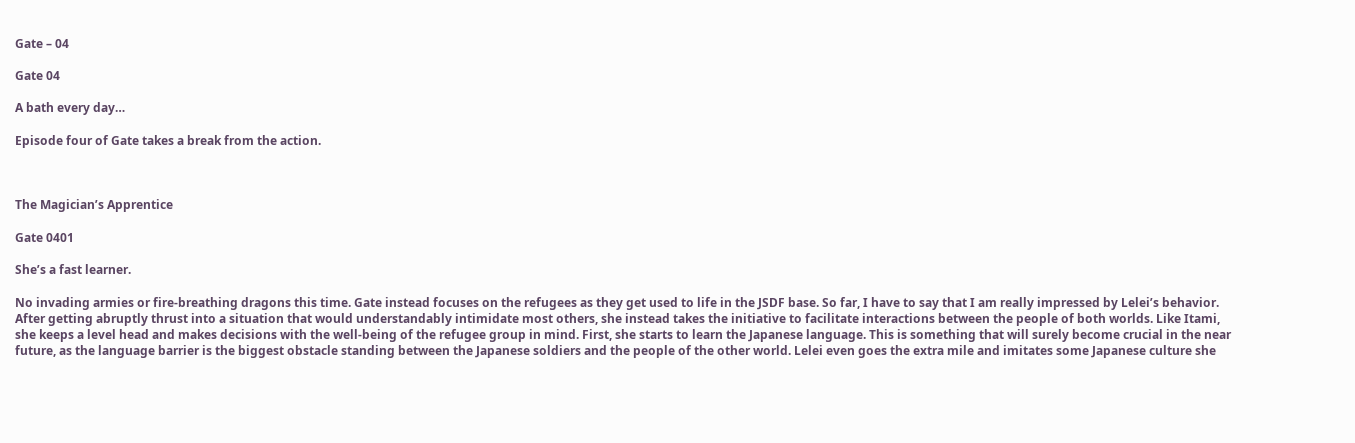Gate – 04

Gate 04

A bath every day…

Episode four of Gate takes a break from the action.



The Magician’s Apprentice

Gate 0401

She’s a fast learner.

No invading armies or fire-breathing dragons this time. Gate instead focuses on the refugees as they get used to life in the JSDF base. So far, I have to say that I am really impressed by Lelei’s behavior. After getting abruptly thrust into a situation that would understandably intimidate most others, she instead takes the initiative to facilitate interactions between the people of both worlds. Like Itami, she keeps a level head and makes decisions with the well-being of the refugee group in mind. First, she starts to learn the Japanese language. This is something that will surely become crucial in the near future, as the language barrier is the biggest obstacle standing between the Japanese soldiers and the people of the other world. Lelei even goes the extra mile and imitates some Japanese culture she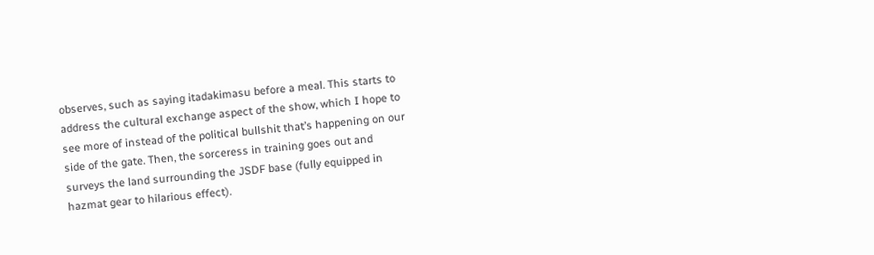observes, such as saying itadakimasu before a meal. This starts to address the cultural exchange aspect of the show, which I hope to see more of instead of the political bullshit that’s happening on our side of the gate. Then, the sorceress in training goes out and surveys the land surrounding the JSDF base (fully equipped in hazmat gear to hilarious effect).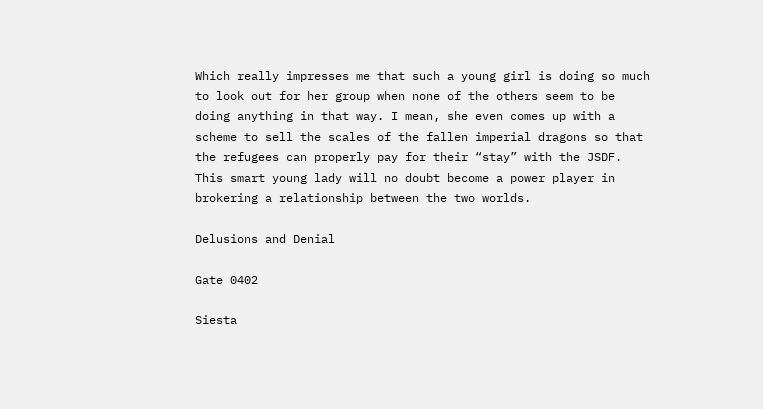Which really impresses me that such a young girl is doing so much to look out for her group when none of the others seem to be doing anything in that way. I mean, she even comes up with a scheme to sell the scales of the fallen imperial dragons so that the refugees can properly pay for their “stay” with the JSDF. This smart young lady will no doubt become a power player in brokering a relationship between the two worlds.

Delusions and Denial

Gate 0402

Siesta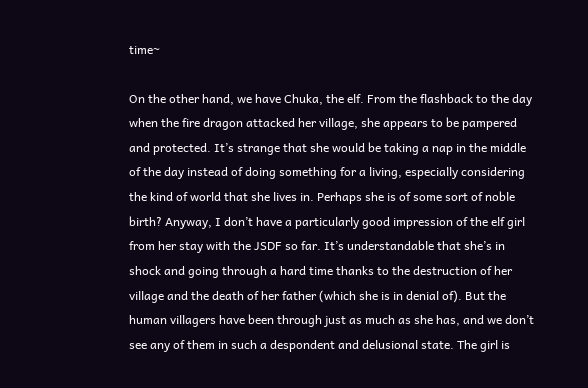time~

On the other hand, we have Chuka, the elf. From the flashback to the day when the fire dragon attacked her village, she appears to be pampered and protected. It’s strange that she would be taking a nap in the middle of the day instead of doing something for a living, especially considering the kind of world that she lives in. Perhaps she is of some sort of noble birth? Anyway, I don’t have a particularly good impression of the elf girl from her stay with the JSDF so far. It’s understandable that she’s in shock and going through a hard time thanks to the destruction of her village and the death of her father (which she is in denial of). But the human villagers have been through just as much as she has, and we don’t see any of them in such a despondent and delusional state. The girl is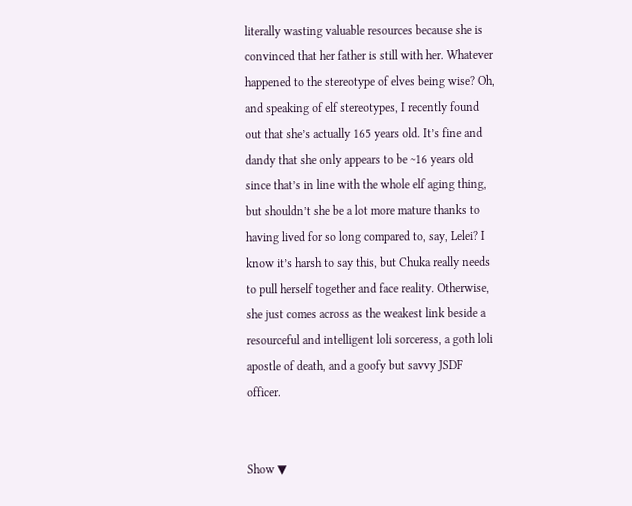literally wasting valuable resources because she is convinced that her father is still with her. Whatever happened to the stereotype of elves being wise? Oh, and speaking of elf stereotypes, I recently found out that she’s actually 165 years old. It’s fine and dandy that she only appears to be ~16 years old since that’s in line with the whole elf aging thing, but shouldn’t she be a lot more mature thanks to having lived for so long compared to, say, Lelei? I know it’s harsh to say this, but Chuka really needs to pull herself together and face reality. Otherwise, she just comes across as the weakest link beside a resourceful and intelligent loli sorceress, a goth loli apostle of death, and a goofy but savvy JSDF officer.


Show ▼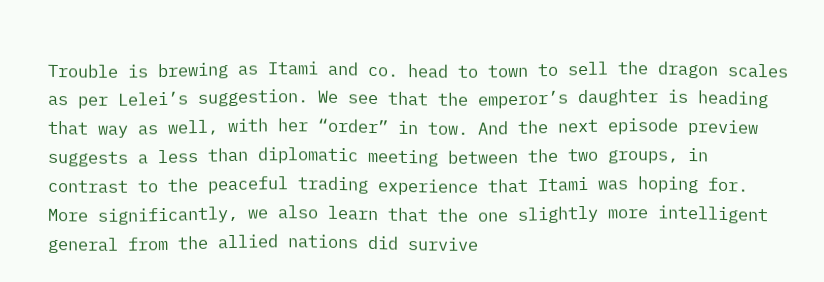Trouble is brewing as Itami and co. head to town to sell the dragon scales as per Lelei’s suggestion. We see that the emperor’s daughter is heading that way as well, with her “order” in tow. And the next episode preview suggests a less than diplomatic meeting between the two groups, in contrast to the peaceful trading experience that Itami was hoping for. More significantly, we also learn that the one slightly more intelligent general from the allied nations did survive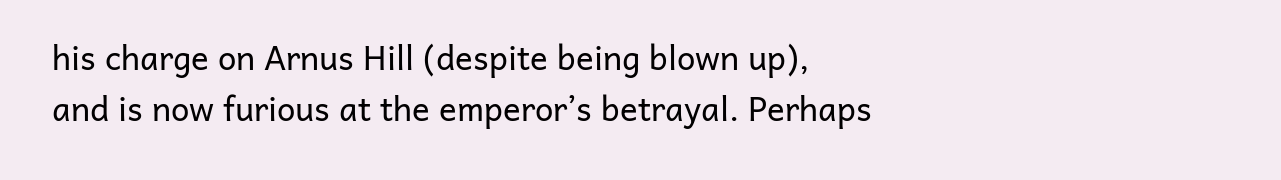his charge on Arnus Hill (despite being blown up), and is now furious at the emperor’s betrayal. Perhaps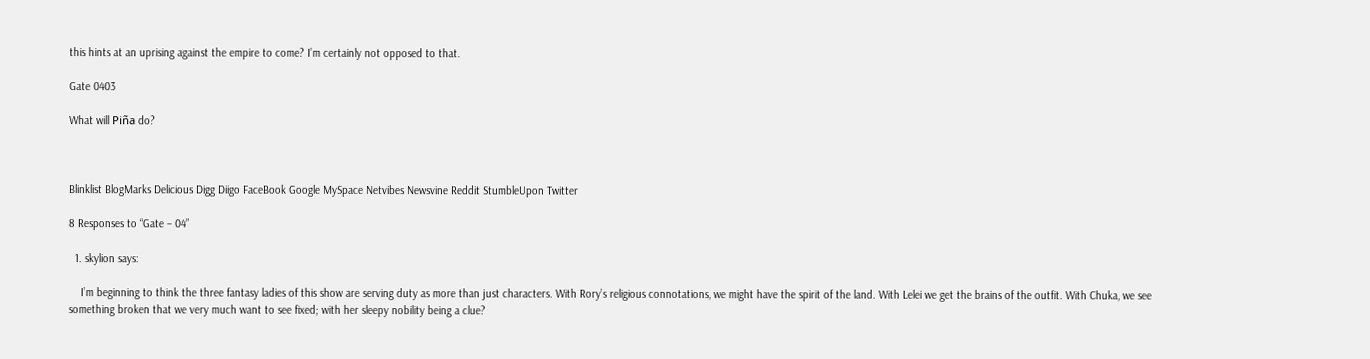this hints at an uprising against the empire to come? I’m certainly not opposed to that.

Gate 0403

What will Piña do?



Blinklist BlogMarks Delicious Digg Diigo FaceBook Google MySpace Netvibes Newsvine Reddit StumbleUpon Twitter

8 Responses to “Gate – 04”

  1. skylion says:

    I’m beginning to think the three fantasy ladies of this show are serving duty as more than just characters. With Rory’s religious connotations, we might have the spirit of the land. With Lelei we get the brains of the outfit. With Chuka, we see something broken that we very much want to see fixed; with her sleepy nobility being a clue?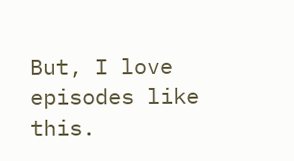But, I love episodes like this.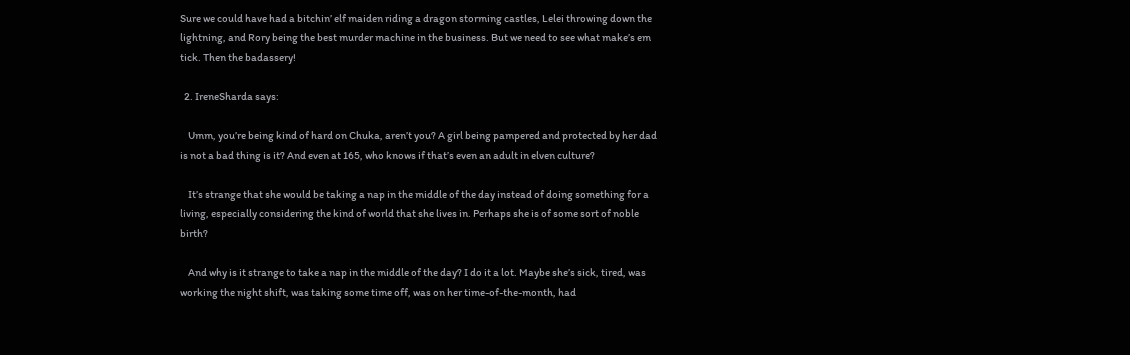Sure we could have had a bitchin’ elf maiden riding a dragon storming castles, Lelei throwing down the lightning, and Rory being the best murder machine in the business. But we need to see what make’s em tick. Then the badassery!

  2. IreneSharda says:

    Umm, you’re being kind of hard on Chuka, aren’t you? A girl being pampered and protected by her dad is not a bad thing is it? And even at 165, who knows if that’s even an adult in elven culture?

    It’s strange that she would be taking a nap in the middle of the day instead of doing something for a living, especially considering the kind of world that she lives in. Perhaps she is of some sort of noble birth?

    And why is it strange to take a nap in the middle of the day? I do it a lot. Maybe she’s sick, tired, was working the night shift, was taking some time off, was on her time-of-the-month, had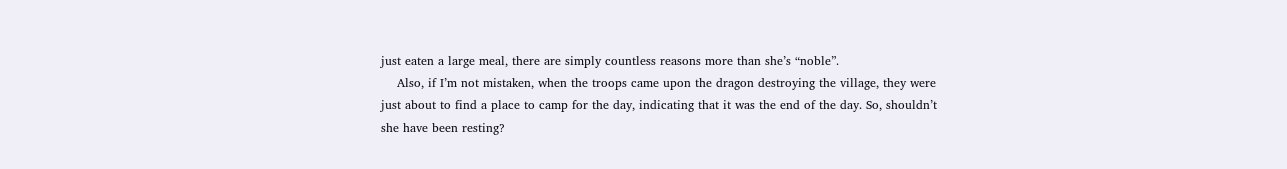just eaten a large meal, there are simply countless reasons more than she’s “noble”.
    Also, if I’m not mistaken, when the troops came upon the dragon destroying the village, they were just about to find a place to camp for the day, indicating that it was the end of the day. So, shouldn’t she have been resting?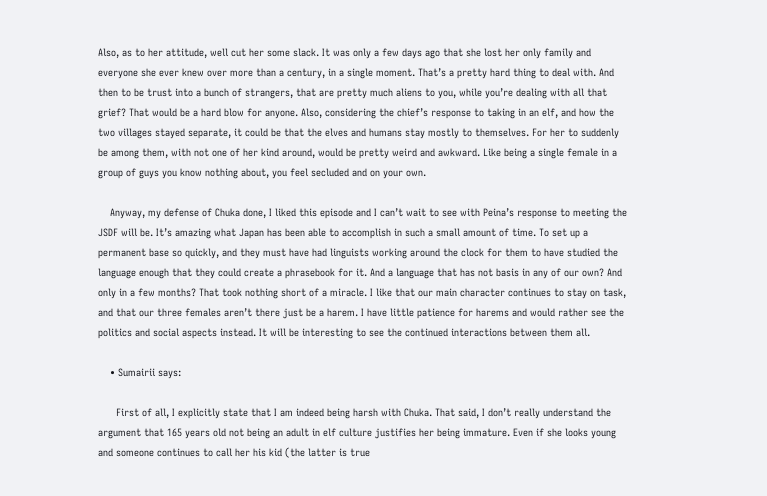Also, as to her attitude, well cut her some slack. It was only a few days ago that she lost her only family and everyone she ever knew over more than a century, in a single moment. That’s a pretty hard thing to deal with. And then to be trust into a bunch of strangers, that are pretty much aliens to you, while you’re dealing with all that grief? That would be a hard blow for anyone. Also, considering the chief’s response to taking in an elf, and how the two villages stayed separate, it could be that the elves and humans stay mostly to themselves. For her to suddenly be among them, with not one of her kind around, would be pretty weird and awkward. Like being a single female in a group of guys you know nothing about, you feel secluded and on your own.

    Anyway, my defense of Chuka done, I liked this episode and I can’t wait to see with Peina’s response to meeting the JSDF will be. It’s amazing what Japan has been able to accomplish in such a small amount of time. To set up a permanent base so quickly, and they must have had linguists working around the clock for them to have studied the language enough that they could create a phrasebook for it. And a language that has not basis in any of our own? And only in a few months? That took nothing short of a miracle. I like that our main character continues to stay on task, and that our three females aren’t there just be a harem. I have little patience for harems and would rather see the politics and social aspects instead. It will be interesting to see the continued interactions between them all.

    • Sumairii says:

      First of all, I explicitly state that I am indeed being harsh with Chuka. That said, I don’t really understand the argument that 165 years old not being an adult in elf culture justifies her being immature. Even if she looks young and someone continues to call her his kid (the latter is true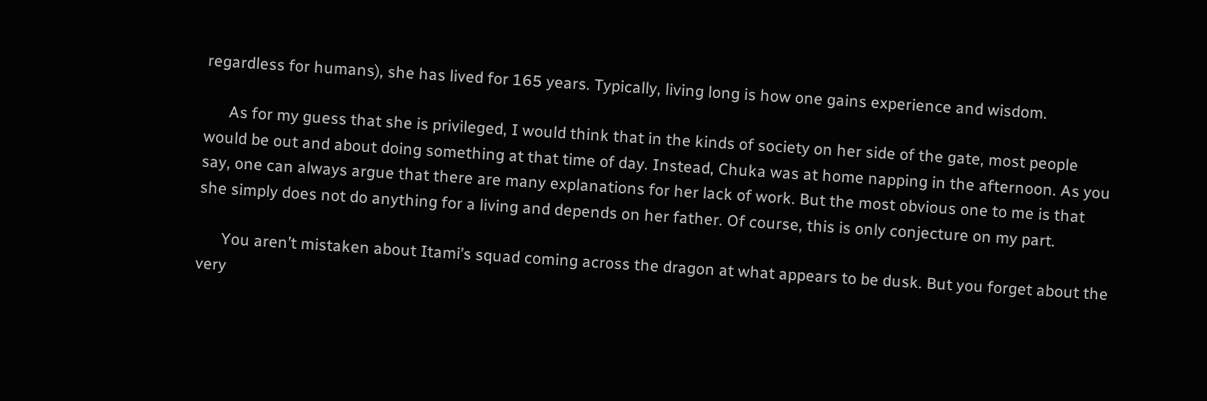regardless for humans), she has lived for 165 years. Typically, living long is how one gains experience and wisdom.

      As for my guess that she is privileged, I would think that in the kinds of society on her side of the gate, most people would be out and about doing something at that time of day. Instead, Chuka was at home napping in the afternoon. As you say, one can always argue that there are many explanations for her lack of work. But the most obvious one to me is that she simply does not do anything for a living and depends on her father. Of course, this is only conjecture on my part.

      You aren’t mistaken about Itami’s squad coming across the dragon at what appears to be dusk. But you forget about the very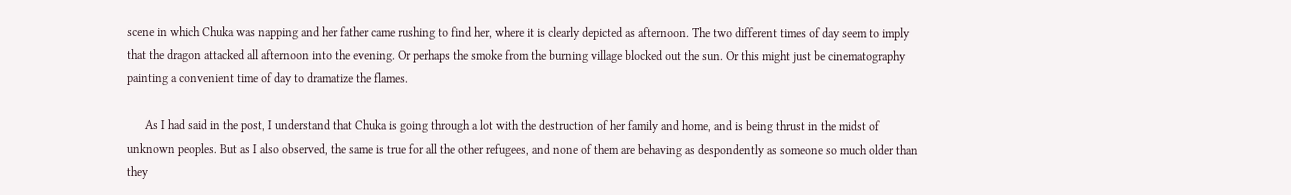scene in which Chuka was napping and her father came rushing to find her, where it is clearly depicted as afternoon. The two different times of day seem to imply that the dragon attacked all afternoon into the evening. Or perhaps the smoke from the burning village blocked out the sun. Or this might just be cinematography painting a convenient time of day to dramatize the flames.

      As I had said in the post, I understand that Chuka is going through a lot with the destruction of her family and home, and is being thrust in the midst of unknown peoples. But as I also observed, the same is true for all the other refugees, and none of them are behaving as despondently as someone so much older than they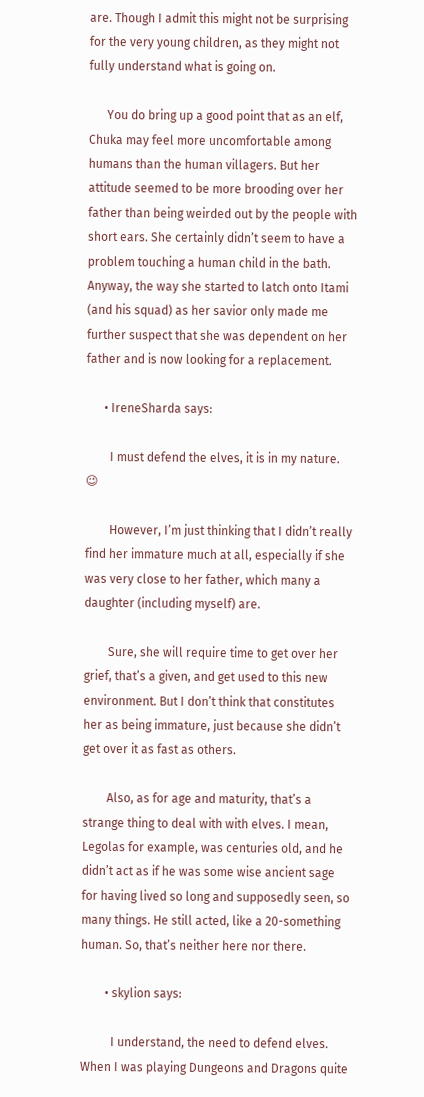are. Though I admit this might not be surprising for the very young children, as they might not fully understand what is going on.

      You do bring up a good point that as an elf, Chuka may feel more uncomfortable among humans than the human villagers. But her attitude seemed to be more brooding over her father than being weirded out by the people with short ears. She certainly didn’t seem to have a problem touching a human child in the bath. Anyway, the way she started to latch onto Itami (and his squad) as her savior only made me further suspect that she was dependent on her father and is now looking for a replacement.

      • IreneSharda says:

        I must defend the elves, it is in my nature. 😉

        However, I’m just thinking that I didn’t really find her immature much at all, especially if she was very close to her father, which many a daughter (including myself) are.

        Sure, she will require time to get over her grief, that’s a given, and get used to this new environment. But I don’t think that constitutes her as being immature, just because she didn’t get over it as fast as others.

        Also, as for age and maturity, that’s a strange thing to deal with with elves. I mean, Legolas for example, was centuries old, and he didn’t act as if he was some wise ancient sage for having lived so long and supposedly seen, so many things. He still acted, like a 20-something human. So, that’s neither here nor there.

        • skylion says:

          I understand, the need to defend elves. When I was playing Dungeons and Dragons quite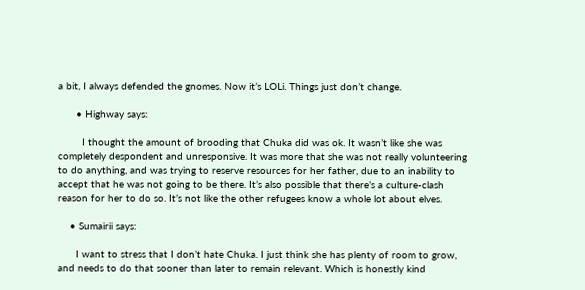a bit, I always defended the gnomes. Now it’s LOLi. Things just don’t change.

      • Highway says:

        I thought the amount of brooding that Chuka did was ok. It wasn’t like she was completely despondent and unresponsive. It was more that she was not really volunteering to do anything, and was trying to reserve resources for her father, due to an inability to accept that he was not going to be there. It’s also possible that there’s a culture-clash reason for her to do so. It’s not like the other refugees know a whole lot about elves.

    • Sumairii says:

      I want to stress that I don’t hate Chuka. I just think she has plenty of room to grow, and needs to do that sooner than later to remain relevant. Which is honestly kind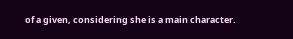of a given, considering she is a main character.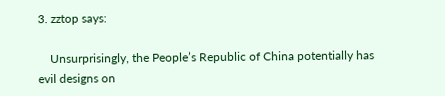3. zztop says:

    Unsurprisingly, the People’s Republic of China potentially has evil designs on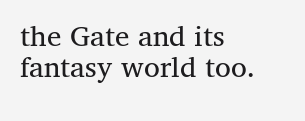the Gate and its fantasy world too.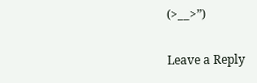(>__>”)

Leave a Reply